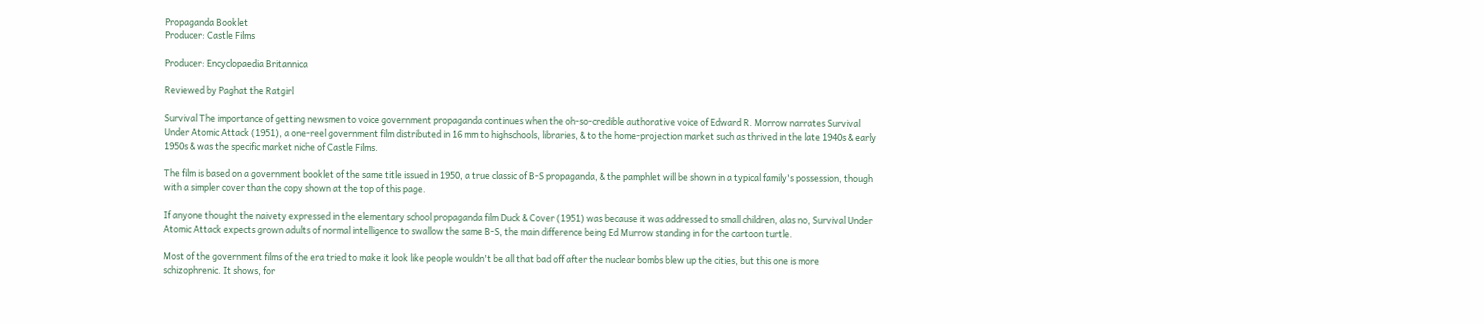Propaganda Booklet
Producer: Castle Films

Producer: Encyclopaedia Britannica

Reviewed by Paghat the Ratgirl

Survival The importance of getting newsmen to voice government propaganda continues when the oh-so-credible authorative voice of Edward R. Morrow narrates Survival Under Atomic Attack (1951), a one-reel government film distributed in 16 mm to highschools, libraries, & to the home-projection market such as thrived in the late 1940s & early 1950s & was the specific market niche of Castle Films.

The film is based on a government booklet of the same title issued in 1950, a true classic of B-S propaganda, & the pamphlet will be shown in a typical family's possession, though with a simpler cover than the copy shown at the top of this page.

If anyone thought the naivety expressed in the elementary school propaganda film Duck & Cover (1951) was because it was addressed to small children, alas no, Survival Under Atomic Attack expects grown adults of normal intelligence to swallow the same B-S, the main difference being Ed Murrow standing in for the cartoon turtle.

Most of the government films of the era tried to make it look like people wouldn't be all that bad off after the nuclear bombs blew up the cities, but this one is more schizophrenic. It shows, for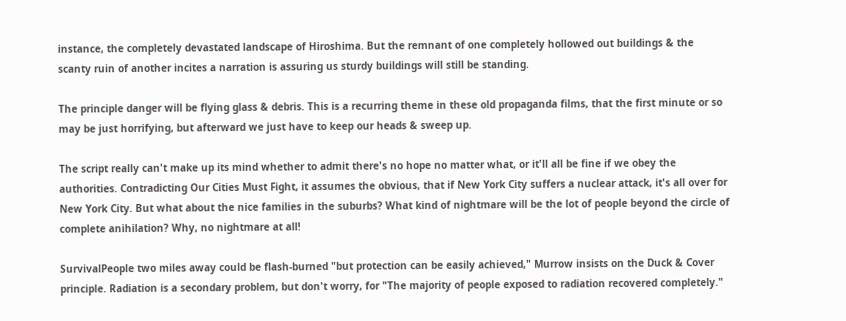instance, the completely devastated landscape of Hiroshima. But the remnant of one completely hollowed out buildings & the scanty ruin of another incites a narration is assuring us sturdy buildings will still be standing.

The principle danger will be flying glass & debris. This is a recurring theme in these old propaganda films, that the first minute or so may be just horrifying, but afterward we just have to keep our heads & sweep up.

The script really can't make up its mind whether to admit there's no hope no matter what, or it'll all be fine if we obey the authorities. Contradicting Our Cities Must Fight, it assumes the obvious, that if New York City suffers a nuclear attack, it's all over for New York City. But what about the nice families in the suburbs? What kind of nightmare will be the lot of people beyond the circle of complete anihilation? Why, no nightmare at all!

SurvivalPeople two miles away could be flash-burned "but protection can be easily achieved," Murrow insists on the Duck & Cover principle. Radiation is a secondary problem, but don't worry, for "The majority of people exposed to radiation recovered completely."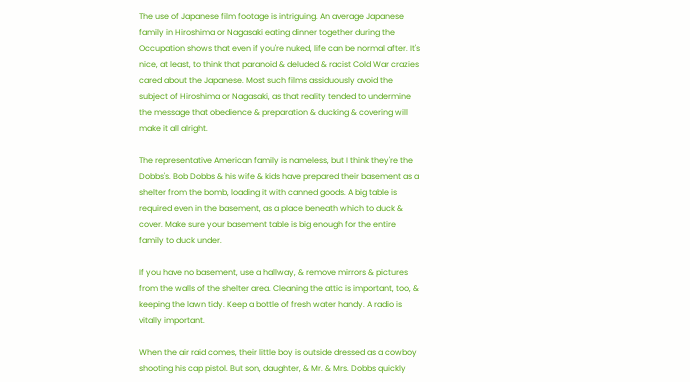The use of Japanese film footage is intriguing. An average Japanese family in Hiroshima or Nagasaki eating dinner together during the Occupation shows that even if you're nuked, life can be normal after. It's nice, at least, to think that paranoid & deluded & racist Cold War crazies cared about the Japanese. Most such films assiduously avoid the subject of Hiroshima or Nagasaki, as that reality tended to undermine the message that obedience & preparation & ducking & covering will make it all alright.

The representative American family is nameless, but I think they're the Dobbs's. Bob Dobbs & his wife & kids have prepared their basement as a shelter from the bomb, loading it with canned goods. A big table is required even in the basement, as a place beneath which to duck & cover. Make sure your basement table is big enough for the entire family to duck under.

If you have no basement, use a hallway, & remove mirrors & pictures from the walls of the shelter area. Cleaning the attic is important, too, & keeping the lawn tidy. Keep a bottle of fresh water handy. A radio is vitally important.

When the air raid comes, their little boy is outside dressed as a cowboy shooting his cap pistol. But son, daughter, & Mr. & Mrs. Dobbs quickly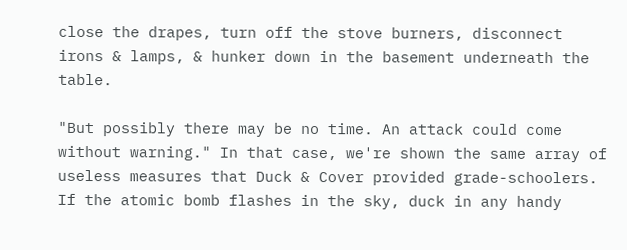close the drapes, turn off the stove burners, disconnect irons & lamps, & hunker down in the basement underneath the table.

"But possibly there may be no time. An attack could come without warning." In that case, we're shown the same array of useless measures that Duck & Cover provided grade-schoolers. If the atomic bomb flashes in the sky, duck in any handy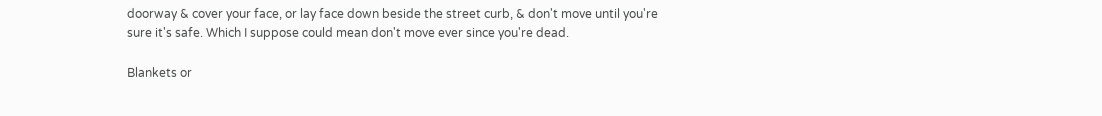doorway & cover your face, or lay face down beside the street curb, & don't move until you're sure it's safe. Which I suppose could mean don't move ever since you're dead.

Blankets or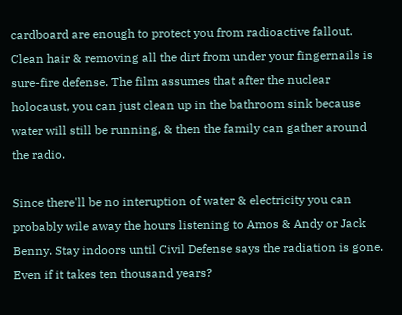cardboard are enough to protect you from radioactive fallout. Clean hair & removing all the dirt from under your fingernails is sure-fire defense. The film assumes that after the nuclear holocaust, you can just clean up in the bathroom sink because water will still be running, & then the family can gather around the radio.

Since there'll be no interuption of water & electricity you can probably wile away the hours listening to Amos & Andy or Jack Benny. Stay indoors until Civil Defense says the radiation is gone. Even if it takes ten thousand years?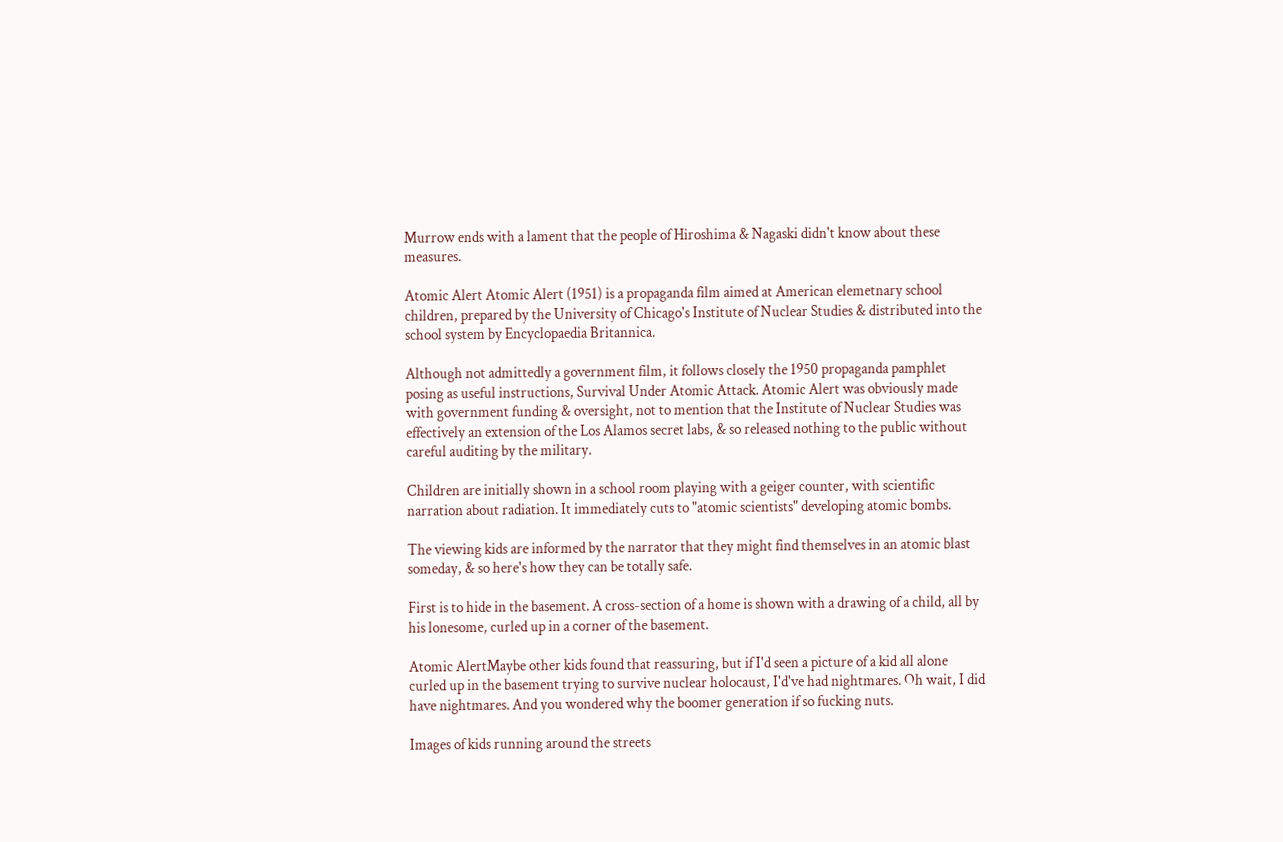Murrow ends with a lament that the people of Hiroshima & Nagaski didn't know about these measures.

Atomic Alert Atomic Alert (1951) is a propaganda film aimed at American elemetnary school children, prepared by the University of Chicago's Institute of Nuclear Studies & distributed into the school system by Encyclopaedia Britannica.

Although not admittedly a government film, it follows closely the 1950 propaganda pamphlet posing as useful instructions, Survival Under Atomic Attack. Atomic Alert was obviously made with government funding & oversight, not to mention that the Institute of Nuclear Studies was effectively an extension of the Los Alamos secret labs, & so released nothing to the public without careful auditing by the military.

Children are initially shown in a school room playing with a geiger counter, with scientific narration about radiation. It immediately cuts to "atomic scientists" developing atomic bombs.

The viewing kids are informed by the narrator that they might find themselves in an atomic blast someday, & so here's how they can be totally safe.

First is to hide in the basement. A cross-section of a home is shown with a drawing of a child, all by his lonesome, curled up in a corner of the basement.

Atomic AlertMaybe other kids found that reassuring, but if I'd seen a picture of a kid all alone curled up in the basement trying to survive nuclear holocaust, I'd've had nightmares. Oh wait, I did have nightmares. And you wondered why the boomer generation if so fucking nuts.

Images of kids running around the streets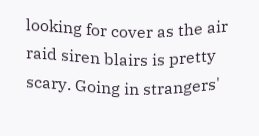looking for cover as the air raid siren blairs is pretty scary. Going in strangers'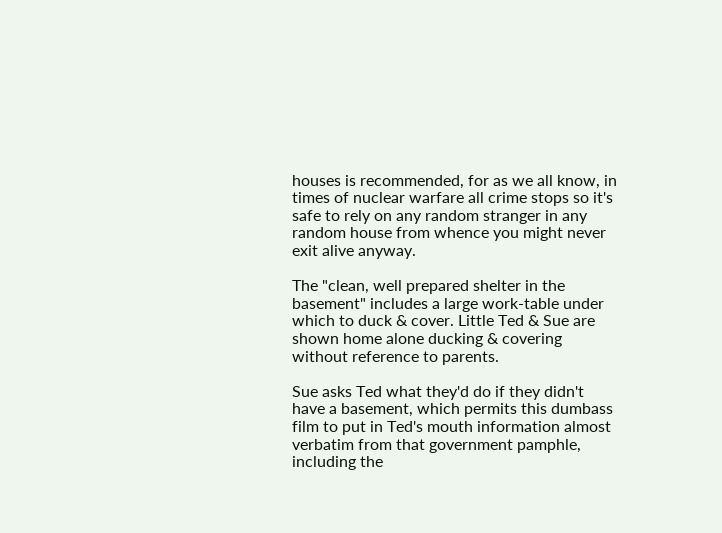houses is recommended, for as we all know, in times of nuclear warfare all crime stops so it's safe to rely on any random stranger in any random house from whence you might never exit alive anyway.

The "clean, well prepared shelter in the basement" includes a large work-table under which to duck & cover. Little Ted & Sue are shown home alone ducking & covering without reference to parents.

Sue asks Ted what they'd do if they didn't have a basement, which permits this dumbass film to put in Ted's mouth information almost verbatim from that government pamphle, including the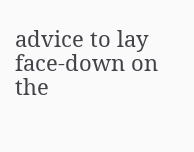advice to lay face-down on the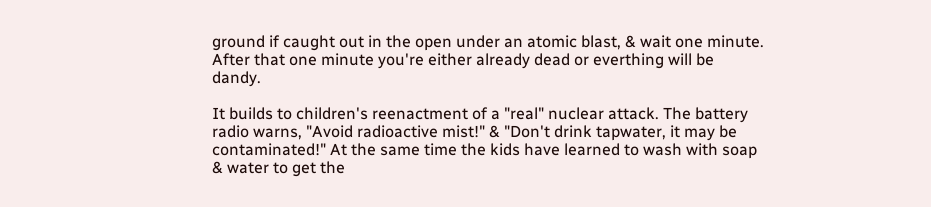ground if caught out in the open under an atomic blast, & wait one minute. After that one minute you're either already dead or everthing will be dandy.

It builds to children's reenactment of a "real" nuclear attack. The battery radio warns, "Avoid radioactive mist!" & "Don't drink tapwater, it may be contaminated!" At the same time the kids have learned to wash with soap & water to get the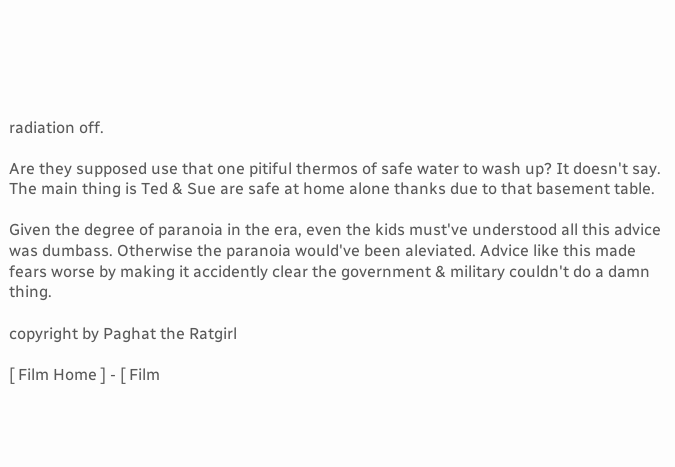radiation off.

Are they supposed use that one pitiful thermos of safe water to wash up? It doesn't say. The main thing is Ted & Sue are safe at home alone thanks due to that basement table.

Given the degree of paranoia in the era, even the kids must've understood all this advice was dumbass. Otherwise the paranoia would've been aleviated. Advice like this made fears worse by making it accidently clear the government & military couldn't do a damn thing.

copyright by Paghat the Ratgirl

[ Film Home ] - [ Film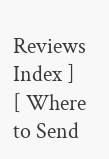Reviews Index ]
[ Where to Send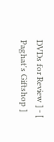DVDs for Review ] - [ Paghat's Giftshop ]